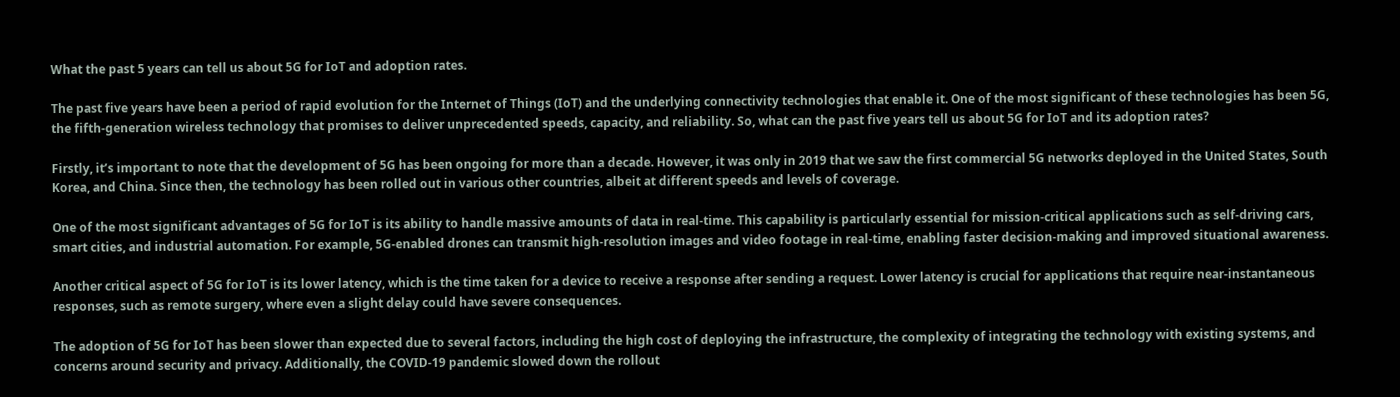What the past 5 years can tell us about 5G for IoT and adoption rates.

The past five years have been a period of rapid evolution for the Internet of Things (IoT) and the underlying connectivity technologies that enable it. One of the most significant of these technologies has been 5G, the fifth-generation wireless technology that promises to deliver unprecedented speeds, capacity, and reliability. So, what can the past five years tell us about 5G for IoT and its adoption rates?

Firstly, it’s important to note that the development of 5G has been ongoing for more than a decade. However, it was only in 2019 that we saw the first commercial 5G networks deployed in the United States, South Korea, and China. Since then, the technology has been rolled out in various other countries, albeit at different speeds and levels of coverage.

One of the most significant advantages of 5G for IoT is its ability to handle massive amounts of data in real-time. This capability is particularly essential for mission-critical applications such as self-driving cars, smart cities, and industrial automation. For example, 5G-enabled drones can transmit high-resolution images and video footage in real-time, enabling faster decision-making and improved situational awareness.

Another critical aspect of 5G for IoT is its lower latency, which is the time taken for a device to receive a response after sending a request. Lower latency is crucial for applications that require near-instantaneous responses, such as remote surgery, where even a slight delay could have severe consequences.

The adoption of 5G for IoT has been slower than expected due to several factors, including the high cost of deploying the infrastructure, the complexity of integrating the technology with existing systems, and concerns around security and privacy. Additionally, the COVID-19 pandemic slowed down the rollout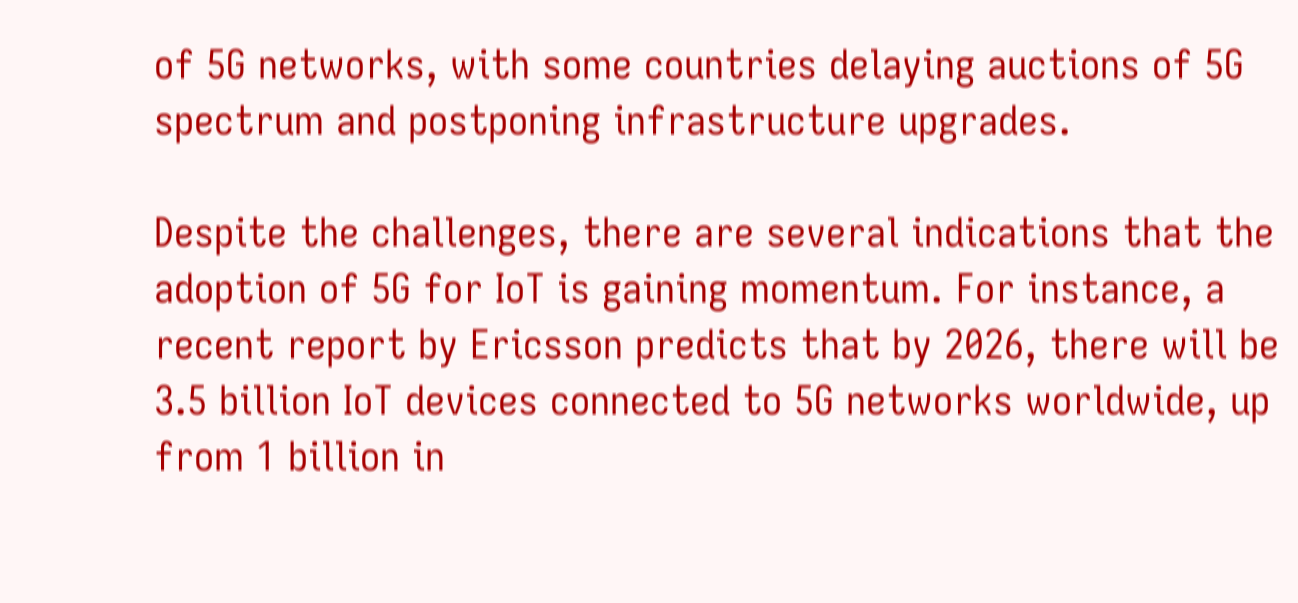of 5G networks, with some countries delaying auctions of 5G spectrum and postponing infrastructure upgrades.

Despite the challenges, there are several indications that the adoption of 5G for IoT is gaining momentum. For instance, a recent report by Ericsson predicts that by 2026, there will be 3.5 billion IoT devices connected to 5G networks worldwide, up from 1 billion in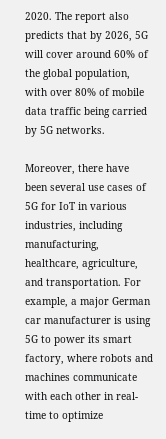2020. The report also predicts that by 2026, 5G will cover around 60% of the global population, with over 80% of mobile data traffic being carried by 5G networks.

Moreover, there have been several use cases of 5G for IoT in various industries, including manufacturing, healthcare, agriculture, and transportation. For example, a major German car manufacturer is using 5G to power its smart factory, where robots and machines communicate with each other in real-time to optimize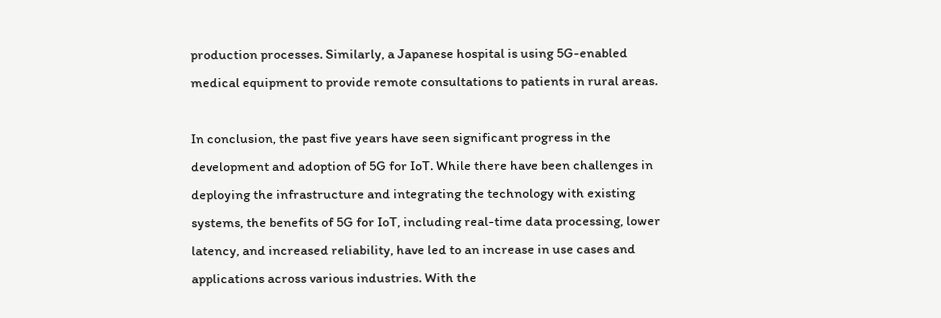production processes. Similarly, a Japanese hospital is using 5G-enabled medical equipment to provide remote consultations to patients in rural areas.

In conclusion, the past five years have seen significant progress in the development and adoption of 5G for IoT. While there have been challenges in deploying the infrastructure and integrating the technology with existing systems, the benefits of 5G for IoT, including real-time data processing, lower latency, and increased reliability, have led to an increase in use cases and applications across various industries. With the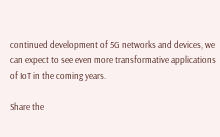continued development of 5G networks and devices, we can expect to see even more transformative applications of IoT in the coming years.

Share the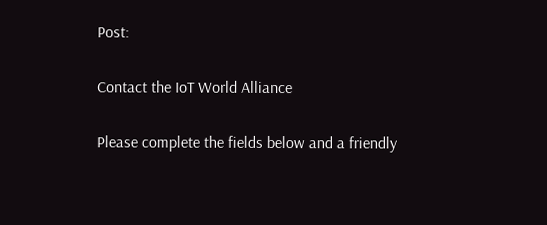Post:

Contact the IoT World Alliance

Please complete the fields below and a friendly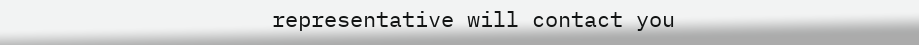representative will contact you